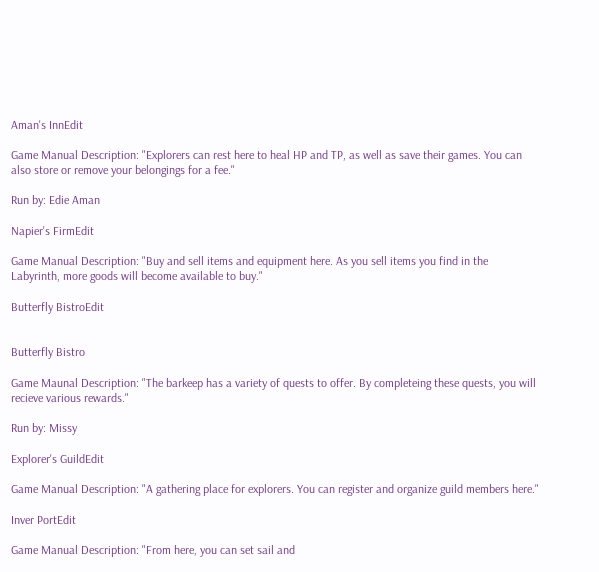Aman's InnEdit

Game Manual Description: "Explorers can rest here to heal HP and TP, as well as save their games. You can also store or remove your belongings for a fee."

Run by: Edie Aman

Napier's FirmEdit

Game Manual Description: "Buy and sell items and equipment here. As you sell items you find in the Labyrinth, more goods will become available to buy."

Butterfly BistroEdit


Butterfly Bistro

Game Maunal Description: "The barkeep has a variety of quests to offer. By completeing these quests, you will recieve various rewards."

Run by: Missy

Explorer's GuildEdit

Game Manual Description: "A gathering place for explorers. You can register and organize guild members here."

Inver PortEdit

Game Manual Description: "From here, you can set sail and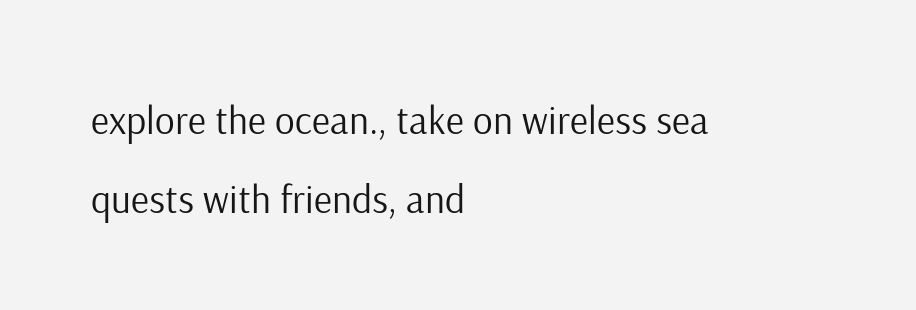explore the ocean., take on wireless sea quests with friends, and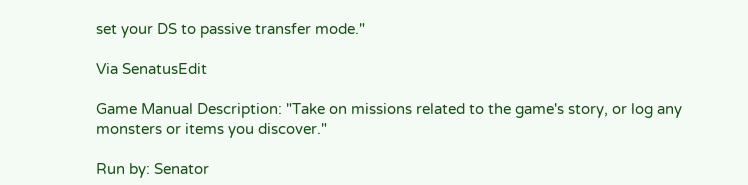set your DS to passive transfer mode."

Via SenatusEdit

Game Manual Description: "Take on missions related to the game's story, or log any monsters or items you discover."

Run by: Senator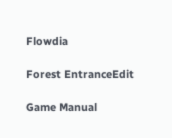Flowdia

Forest EntranceEdit

Game Manual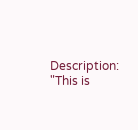Description: "This is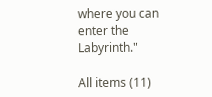where you can enter the Labyrinth."

All items (11)